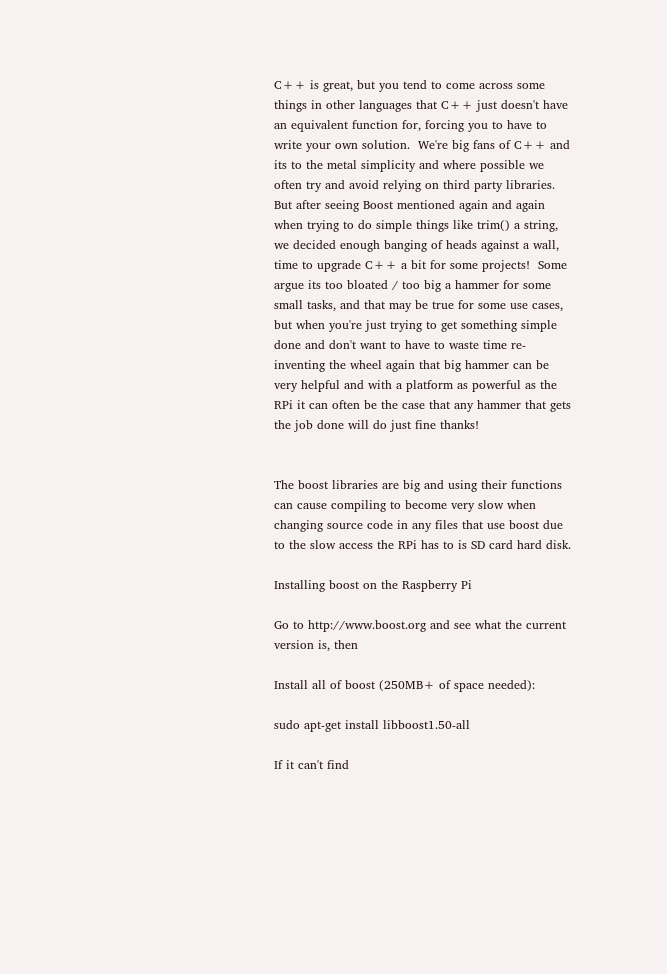C++ is great, but you tend to come across some things in other languages that C++ just doesn't have an equivalent function for, forcing you to have to write your own solution.  We're big fans of C++ and its to the metal simplicity and where possible we often try and avoid relying on third party libraries.  But after seeing Boost mentioned again and again when trying to do simple things like trim() a string, we decided enough banging of heads against a wall, time to upgrade C++ a bit for some projects!  Some argue its too bloated / too big a hammer for some small tasks, and that may be true for some use cases, but when you're just trying to get something simple done and don't want to have to waste time re-inventing the wheel again that big hammer can be very helpful and with a platform as powerful as the RPi it can often be the case that any hammer that gets the job done will do just fine thanks!


The boost libraries are big and using their functions can cause compiling to become very slow when changing source code in any files that use boost due to the slow access the RPi has to is SD card hard disk.

Installing boost on the Raspberry Pi

Go to http://www.boost.org and see what the current version is, then

Install all of boost (250MB+ of space needed):

sudo apt-get install libboost1.50-all

If it can't find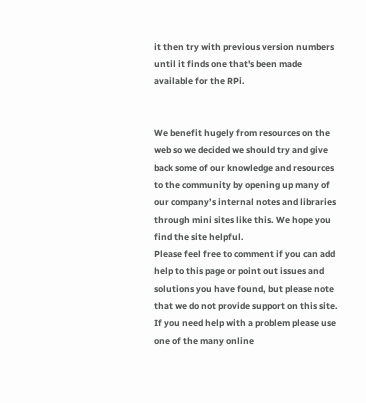it then try with previous version numbers until it finds one that's been made available for the RPi.


We benefit hugely from resources on the web so we decided we should try and give back some of our knowledge and resources to the community by opening up many of our company’s internal notes and libraries through mini sites like this. We hope you find the site helpful.
Please feel free to comment if you can add help to this page or point out issues and solutions you have found, but please note that we do not provide support on this site. If you need help with a problem please use one of the many online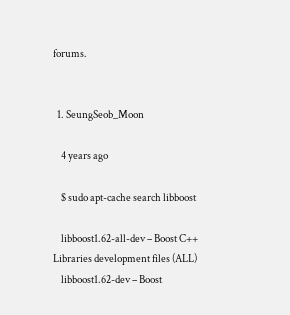forums.


  1. SeungSeob_Moon

    4 years ago

    $ sudo apt-cache search libboost

    libboost1.62-all-dev – Boost C++ Libraries development files (ALL)
    libboost1.62-dev – Boost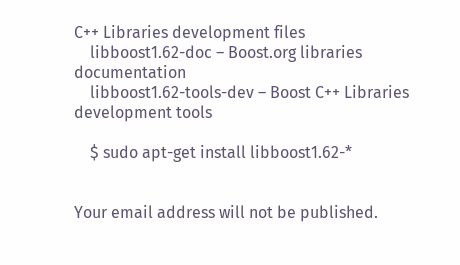C++ Libraries development files
    libboost1.62-doc – Boost.org libraries documentation
    libboost1.62-tools-dev – Boost C++ Libraries development tools

    $ sudo apt-get install libboost1.62-*


Your email address will not be published.